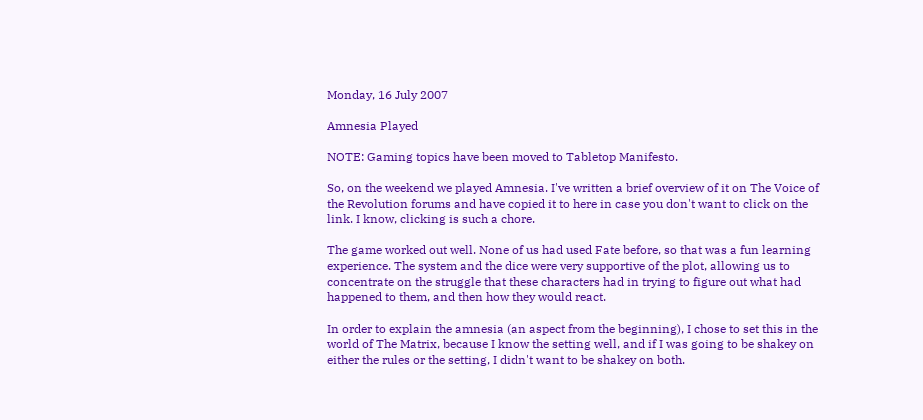Monday, 16 July 2007

Amnesia Played

NOTE: Gaming topics have been moved to Tabletop Manifesto.

So, on the weekend we played Amnesia. I've written a brief overview of it on The Voice of the Revolution forums and have copied it to here in case you don't want to click on the link. I know, clicking is such a chore.

The game worked out well. None of us had used Fate before, so that was a fun learning experience. The system and the dice were very supportive of the plot, allowing us to concentrate on the struggle that these characters had in trying to figure out what had happened to them, and then how they would react.

In order to explain the amnesia (an aspect from the beginning), I chose to set this in the world of The Matrix, because I know the setting well, and if I was going to be shakey on either the rules or the setting, I didn't want to be shakey on both.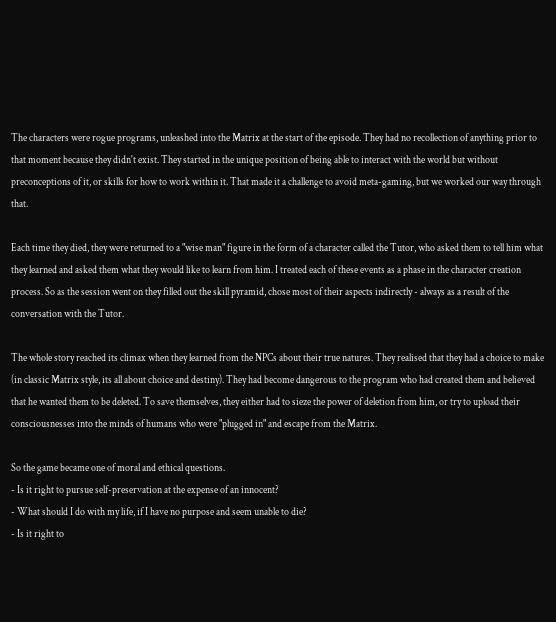The characters were rogue programs, unleashed into the Matrix at the start of the episode. They had no recollection of anything prior to that moment because they didn't exist. They started in the unique position of being able to interact with the world but without preconceptions of it, or skills for how to work within it. That made it a challenge to avoid meta-gaming, but we worked our way through that.

Each time they died, they were returned to a "wise man" figure in the form of a character called the Tutor, who asked them to tell him what they learned and asked them what they would like to learn from him. I treated each of these events as a phase in the character creation process. So as the session went on they filled out the skill pyramid, chose most of their aspects indirectly - always as a result of the conversation with the Tutor.

The whole story reached its climax when they learned from the NPCs about their true natures. They realised that they had a choice to make (in classic Matrix style, its all about choice and destiny). They had become dangerous to the program who had created them and believed that he wanted them to be deleted. To save themselves, they either had to sieze the power of deletion from him, or try to upload their consciousnesses into the minds of humans who were "plugged in" and escape from the Matrix.

So the game became one of moral and ethical questions.
- Is it right to pursue self-preservation at the expense of an innocent?
- What should I do with my life, if I have no purpose and seem unable to die?
- Is it right to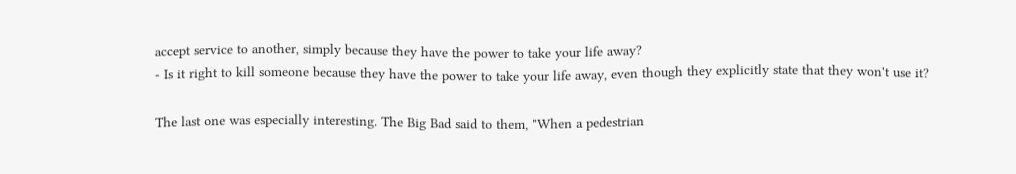accept service to another, simply because they have the power to take your life away?
- Is it right to kill someone because they have the power to take your life away, even though they explicitly state that they won't use it?

The last one was especially interesting. The Big Bad said to them, "When a pedestrian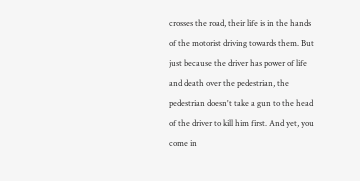crosses the road, their life is in the hands of the motorist driving towards them. But just because the driver has power of life and death over the pedestrian, the pedestrian doesn't take a gun to the head of the driver to kill him first. And yet, you come in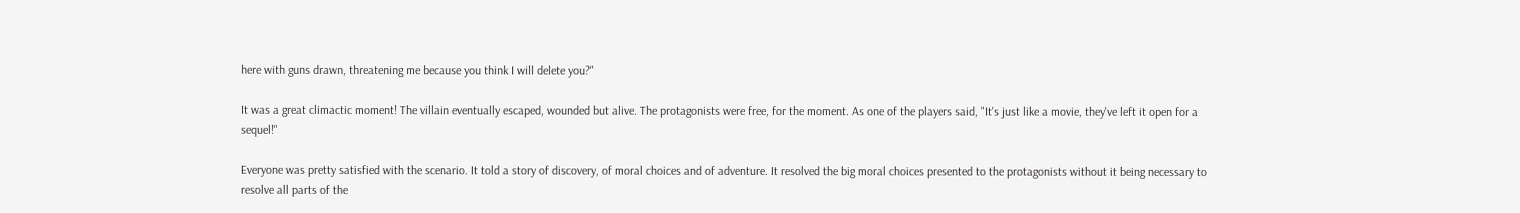here with guns drawn, threatening me because you think I will delete you?"

It was a great climactic moment! The villain eventually escaped, wounded but alive. The protagonists were free, for the moment. As one of the players said, "It's just like a movie, they've left it open for a sequel!"

Everyone was pretty satisfied with the scenario. It told a story of discovery, of moral choices and of adventure. It resolved the big moral choices presented to the protagonists without it being necessary to resolve all parts of the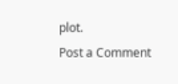plot.
Post a Comment